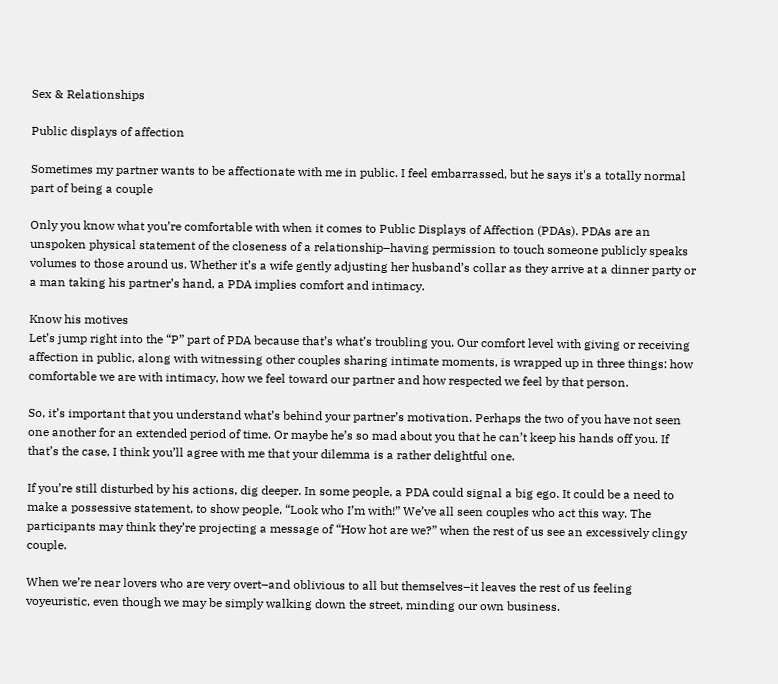Sex & Relationships

Public displays of affection

Sometimes my partner wants to be affectionate with me in public. I feel embarrassed, but he says it's a totally normal part of being a couple

Only you know what you’re comfortable with when it comes to Public Displays of Affection (PDAs). PDAs are an unspoken physical statement of the closeness of a relationship–having permission to touch someone publicly speaks volumes to those around us. Whether it’s a wife gently adjusting her husband’s collar as they arrive at a dinner party or a man taking his partner’s hand, a PDA implies comfort and intimacy.

Know his motives
Let’s jump right into the “P” part of PDA because that’s what’s troubling you. Our comfort level with giving or receiving affection in public, along with witnessing other couples sharing intimate moments, is wrapped up in three things: how comfortable we are with intimacy, how we feel toward our partner and how respected we feel by that person.

So, it’s important that you understand what’s behind your partner’s motivation. Perhaps the two of you have not seen one another for an extended period of time. Or maybe he’s so mad about you that he can’t keep his hands off you. If that’s the case, I think you’ll agree with me that your dilemma is a rather delightful one.

If you’re still disturbed by his actions, dig deeper. In some people, a PDA could signal a big ego. It could be a need to make a possessive statement, to show people, “Look who I’m with!” We’ve all seen couples who act this way. The participants may think they’re projecting a message of “How hot are we?” when the rest of us see an excessively clingy couple.

When we’re near lovers who are very overt–and oblivious to all but themselves–it leaves the rest of us feeling voyeuristic, even though we may be simply walking down the street, minding our own business.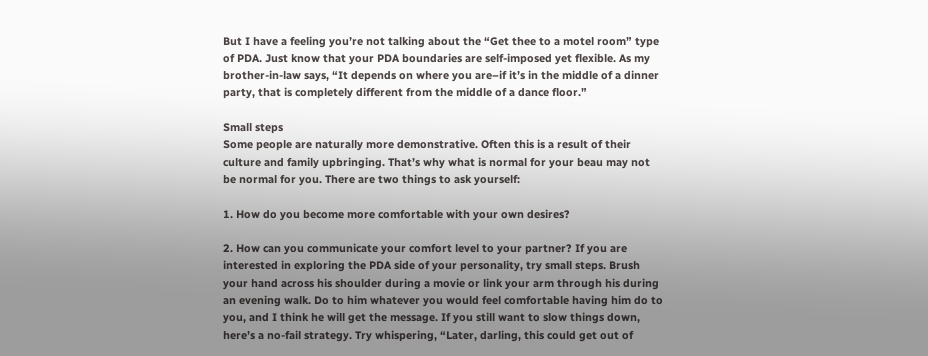But I have a feeling you’re not talking about the “Get thee to a motel room” type of PDA. Just know that your PDA boundaries are self-imposed yet flexible. As my brother-in-law says, “It depends on where you are–if it’s in the middle of a dinner party, that is completely different from the middle of a dance floor.”

Small steps
Some people are naturally more demonstrative. Often this is a result of their culture and family upbringing. That’s why what is normal for your beau may not be normal for you. There are two things to ask yourself:

1. How do you become more comfortable with your own desires?

2. How can you communicate your comfort level to your partner? If you are interested in exploring the PDA side of your personality, try small steps. Brush your hand across his shoulder during a movie or link your arm through his during an evening walk. Do to him whatever you would feel comfortable having him do to you, and I think he will get the message. If you still want to slow things down, here’s a no-fail strategy. Try whispering, “Later, darling, this could get out of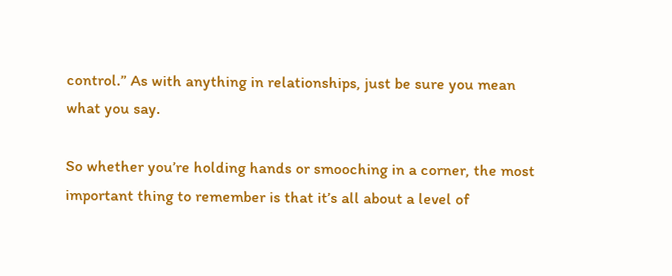control.” As with anything in relationships, just be sure you mean what you say.

So whether you’re holding hands or smooching in a corner, the most important thing to remember is that it’s all about a level of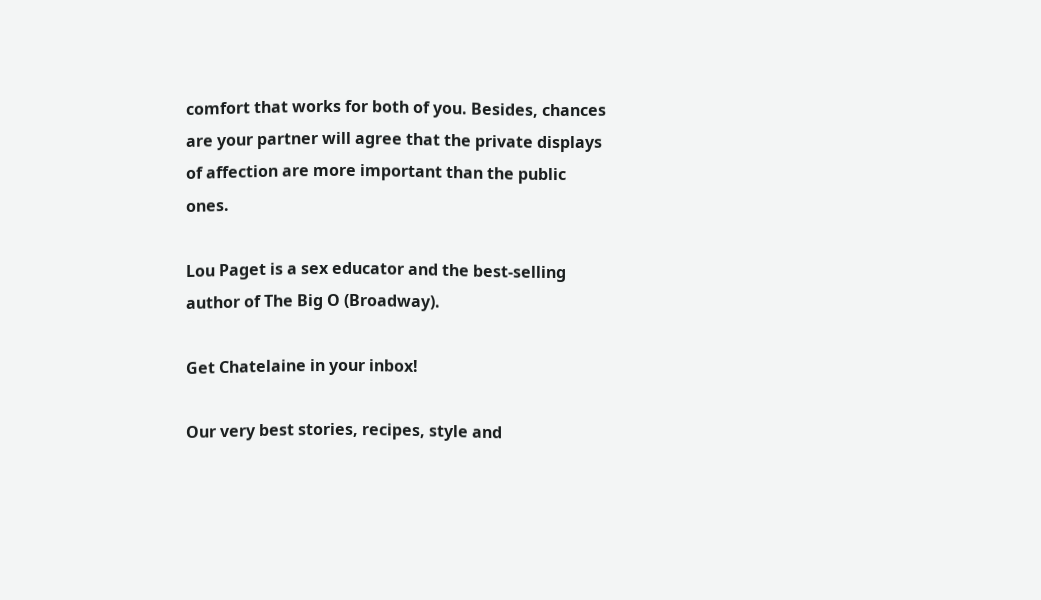comfort that works for both of you. Besides, chances are your partner will agree that the private displays of affection are more important than the public ones.

Lou Paget is a sex educator and the best-selling author of The Big O (Broadway).

Get Chatelaine in your inbox!

Our very best stories, recipes, style and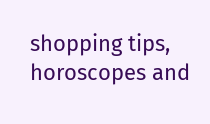shopping tips, horoscopes and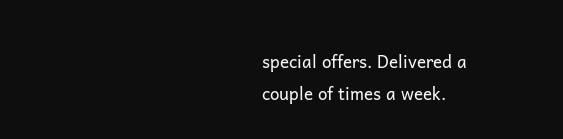special offers. Delivered a couple of times a week.